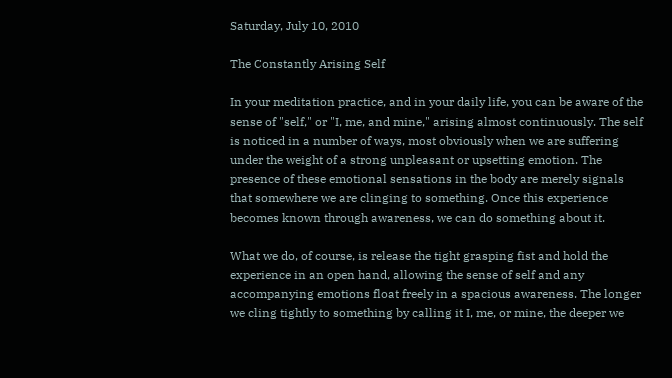Saturday, July 10, 2010

The Constantly Arising Self

In your meditation practice, and in your daily life, you can be aware of the sense of "self," or "I, me, and mine," arising almost continuously. The self is noticed in a number of ways, most obviously when we are suffering under the weight of a strong unpleasant or upsetting emotion. The presence of these emotional sensations in the body are merely signals that somewhere we are clinging to something. Once this experience becomes known through awareness, we can do something about it.

What we do, of course, is release the tight grasping fist and hold the experience in an open hand, allowing the sense of self and any accompanying emotions float freely in a spacious awareness. The longer we cling tightly to something by calling it I, me, or mine, the deeper we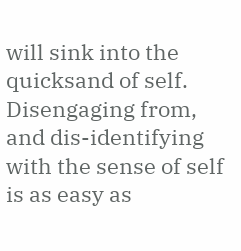will sink into the quicksand of self. Disengaging from, and dis-identifying with the sense of self is as easy as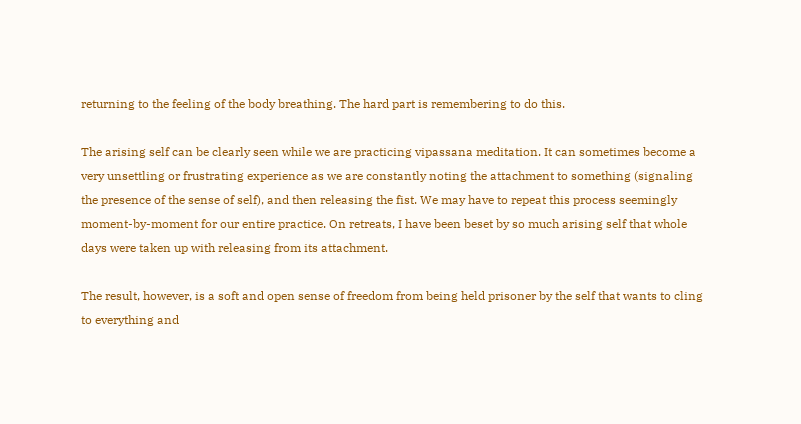returning to the feeling of the body breathing. The hard part is remembering to do this.

The arising self can be clearly seen while we are practicing vipassana meditation. It can sometimes become a very unsettling or frustrating experience as we are constantly noting the attachment to something (signaling the presence of the sense of self), and then releasing the fist. We may have to repeat this process seemingly moment-by-moment for our entire practice. On retreats, I have been beset by so much arising self that whole days were taken up with releasing from its attachment.

The result, however, is a soft and open sense of freedom from being held prisoner by the self that wants to cling to everything and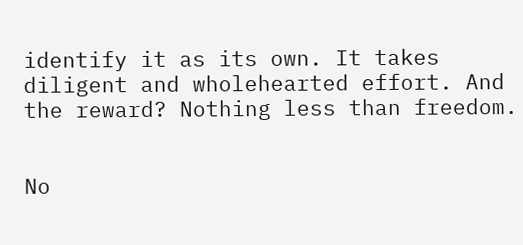identify it as its own. It takes diligent and wholehearted effort. And the reward? Nothing less than freedom.


No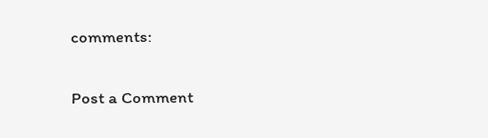comments:

Post a Comment